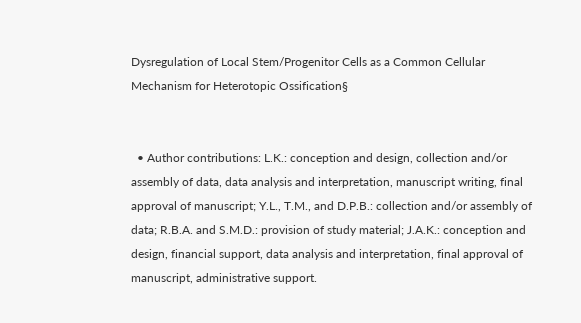Dysregulation of Local Stem/Progenitor Cells as a Common Cellular Mechanism for Heterotopic Ossification§


  • Author contributions: L.K.: conception and design, collection and/or assembly of data, data analysis and interpretation, manuscript writing, final approval of manuscript; Y.L., T.M., and D.P.B.: collection and/or assembly of data; R.B.A. and S.M.D.: provision of study material; J.A.K.: conception and design, financial support, data analysis and interpretation, final approval of manuscript, administrative support.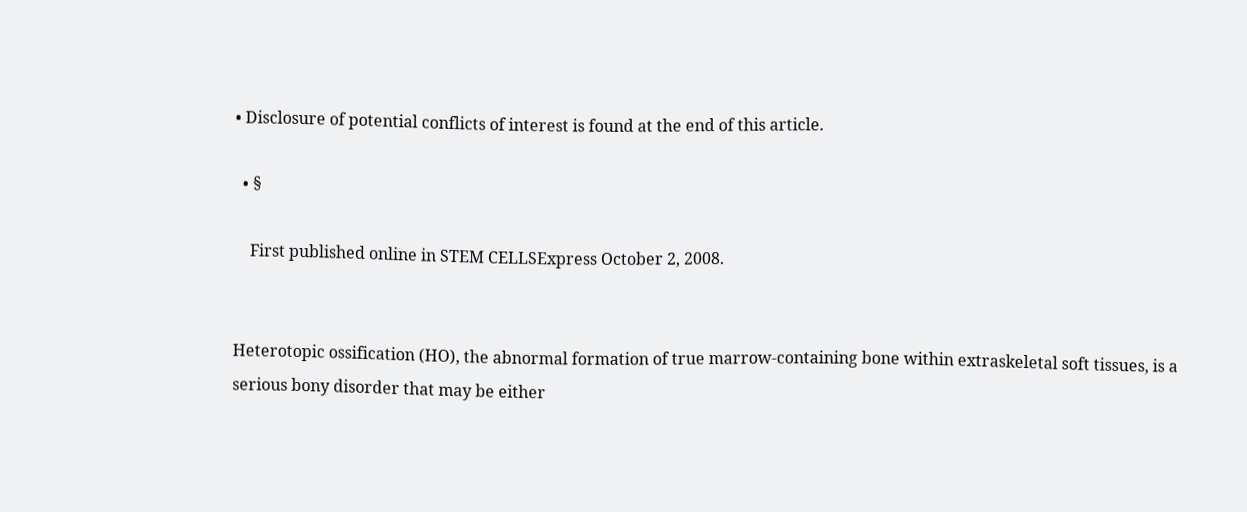• Disclosure of potential conflicts of interest is found at the end of this article.

  • §

    First published online in STEM CELLSExpress October 2, 2008.


Heterotopic ossification (HO), the abnormal formation of true marrow-containing bone within extraskeletal soft tissues, is a serious bony disorder that may be either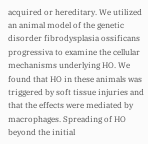acquired or hereditary. We utilized an animal model of the genetic disorder fibrodysplasia ossificans progressiva to examine the cellular mechanisms underlying HO. We found that HO in these animals was triggered by soft tissue injuries and that the effects were mediated by macrophages. Spreading of HO beyond the initial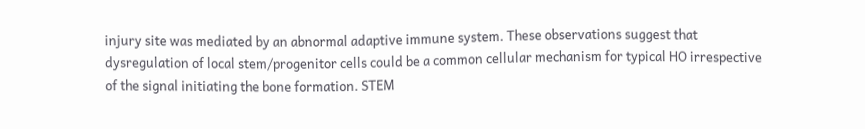injury site was mediated by an abnormal adaptive immune system. These observations suggest that dysregulation of local stem/progenitor cells could be a common cellular mechanism for typical HO irrespective of the signal initiating the bone formation. STEM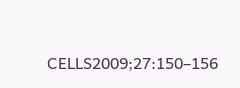CELLS2009;27:150–156